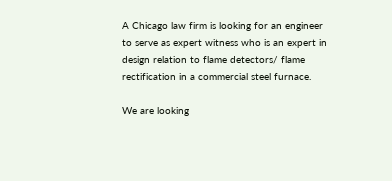A Chicago law firm is looking for an engineer to serve as expert witness who is an expert in design relation to flame detectors/ flame rectification in a commercial steel furnace.

We are looking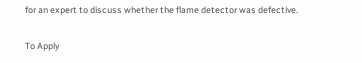for an expert to discuss whether the flame detector was defective.

To Apply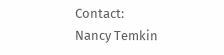Contact:
Nancy Temkin